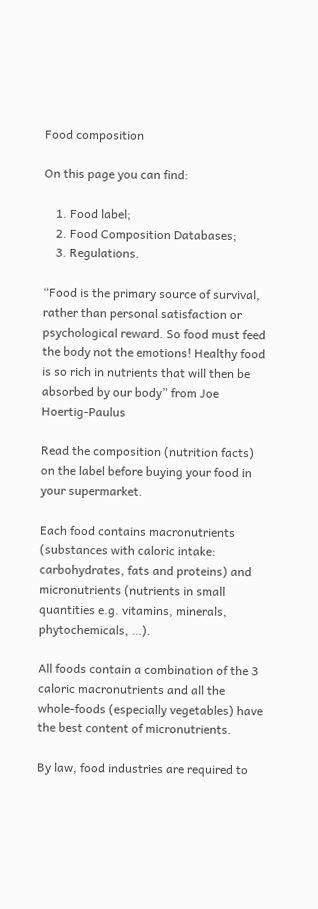Food composition

On this page you can find:

    1. Food label;
    2. Food Composition Databases;
    3. Regulations.

“Food is the primary source of survival, rather than personal satisfaction or psychological reward. So food must feed the body not the emotions! Healthy food is so rich in nutrients that will then be absorbed by our body” from Joe Hoertig-Paulus

Read the composition (nutrition facts) on the label before buying your food in your supermarket.

Each food contains macronutrients (substances with caloric intake: carbohydrates, fats and proteins) and micronutrients (nutrients in small quantities e.g. vitamins, minerals, phytochemicals, …).

All foods contain a combination of the 3 caloric macronutrients and all the whole-foods (especially vegetables) have the best content of micronutrients.

By law, food industries are required to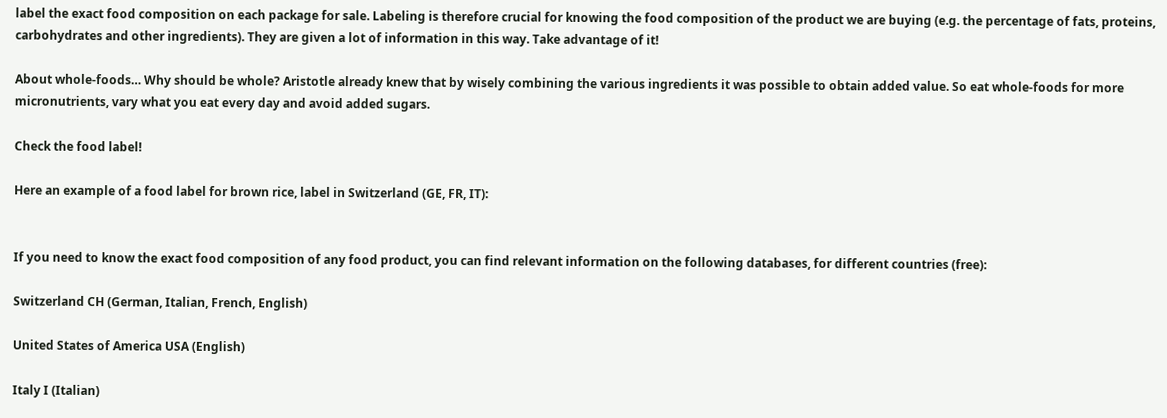label the exact food composition on each package for sale. Labeling is therefore crucial for knowing the food composition of the product we are buying (e.g. the percentage of fats, proteins, carbohydrates and other ingredients). They are given a lot of information in this way. Take advantage of it!

About whole-foods… Why should be whole? Aristotle already knew that by wisely combining the various ingredients it was possible to obtain added value. So eat whole-foods for more micronutrients, vary what you eat every day and avoid added sugars.

Check the food label!

Here an example of a food label for brown rice, label in Switzerland (GE, FR, IT):


If you need to know the exact food composition of any food product, you can find relevant information on the following databases, for different countries (free):

Switzerland CH (German, Italian, French, English)

United States of America USA (English)

Italy I (Italian)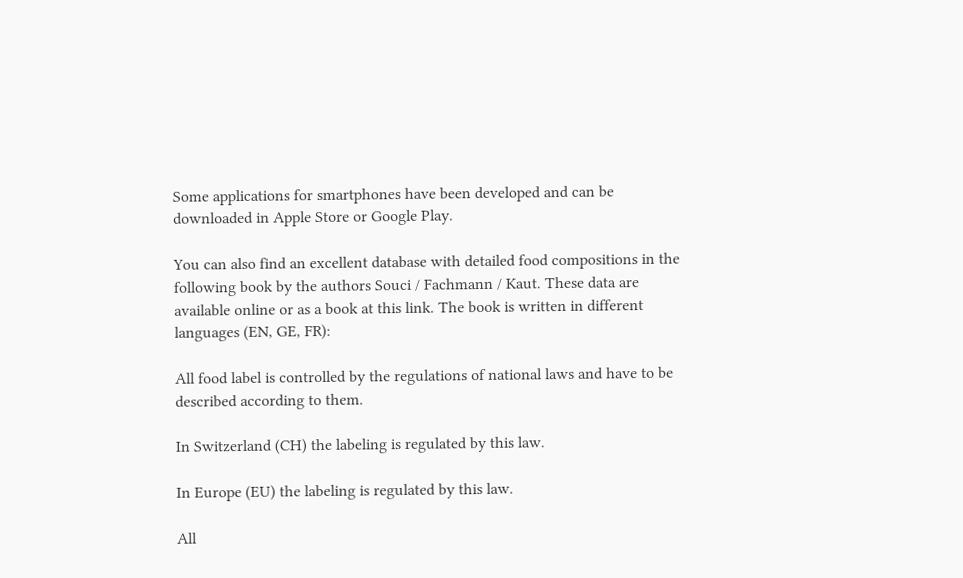Some applications for smartphones have been developed and can be downloaded in Apple Store or Google Play.

You can also find an excellent database with detailed food compositions in the following book by the authors Souci / Fachmann / Kaut. These data are available online or as a book at this link. The book is written in different languages (EN, GE, FR):

All food label is controlled by the regulations of national laws and have to be described according to them.

In Switzerland (CH) the labeling is regulated by this law.

In Europe (EU) the labeling is regulated by this law.

All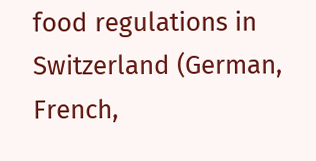food regulations in Switzerland (German, French,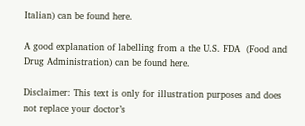Italian) can be found here.

A good explanation of labelling from a the U.S. FDA  (Food and Drug Administration) can be found here.

Disclaimer: This text is only for illustration purposes and does not replace your doctor’s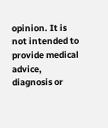opinion. It is not intended to provide medical advice, diagnosis or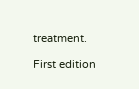treatment.

First edition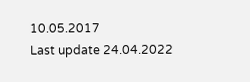10.05.2017
Last update 24.04.2022